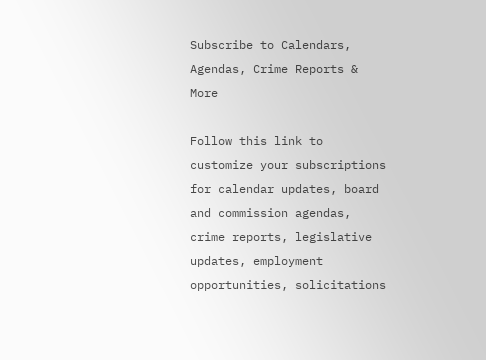Subscribe to Calendars, Agendas, Crime Reports & More

Follow this link to customize your subscriptions for calendar updates, board and commission agendas, crime reports, legislative updates, employment opportunities, solicitations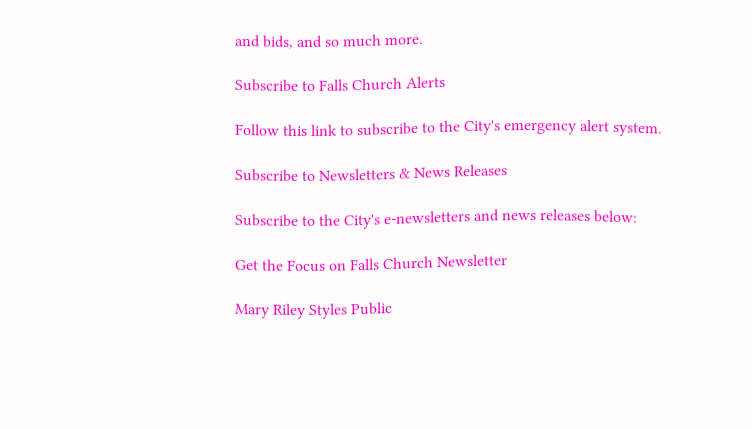and bids, and so much more.

Subscribe to Falls Church Alerts

Follow this link to subscribe to the City's emergency alert system.

Subscribe to Newsletters & News Releases

Subscribe to the City's e-newsletters and news releases below:

Get the Focus on Falls Church Newsletter

Mary Riley Styles Public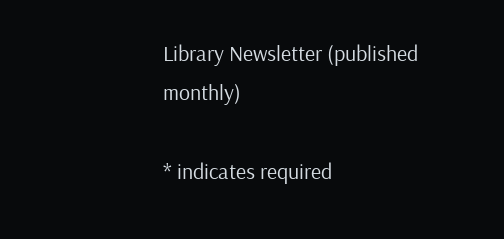Library Newsletter (published monthly)

* indicates required